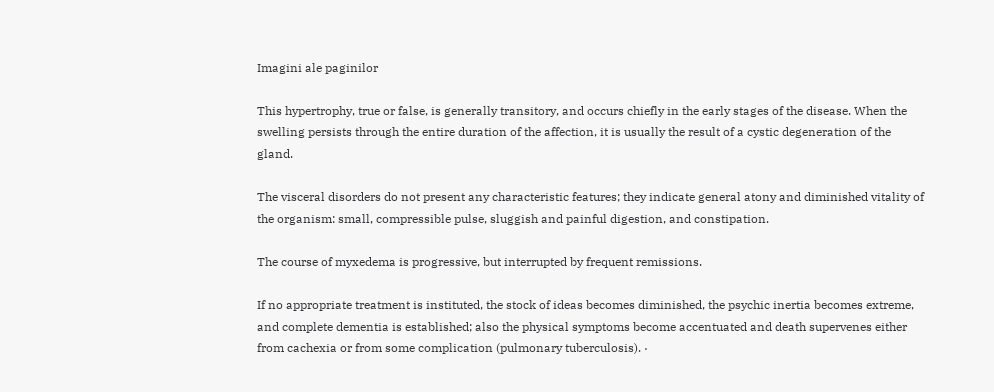Imagini ale paginilor

This hypertrophy, true or false, is generally transitory, and occurs chiefly in the early stages of the disease. When the swelling persists through the entire duration of the affection, it is usually the result of a cystic degeneration of the gland.

The visceral disorders do not present any characteristic features; they indicate general atony and diminished vitality of the organism: small, compressible pulse, sluggish and painful digestion, and constipation.

The course of myxedema is progressive, but interrupted by frequent remissions.

If no appropriate treatment is instituted, the stock of ideas becomes diminished, the psychic inertia becomes extreme, and complete dementia is established; also the physical symptoms become accentuated and death supervenes either from cachexia or from some complication (pulmonary tuberculosis). ·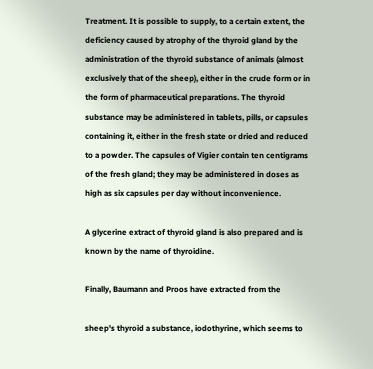Treatment. It is possible to supply, to a certain extent, the deficiency caused by atrophy of the thyroid gland by the administration of the thyroid substance of animals (almost exclusively that of the sheep), either in the crude form or in the form of pharmaceutical preparations. The thyroid substance may be administered in tablets, pills, or capsules containing it, either in the fresh state or dried and reduced to a powder. The capsules of Vigier contain ten centigrams of the fresh gland; they may be administered in doses as high as six capsules per day without inconvenience.

A glycerine extract of thyroid gland is also prepared and is known by the name of thyroidine.

Finally, Baumann and Proos have extracted from the

sheep's thyroid a substance, iodothyrine, which seems to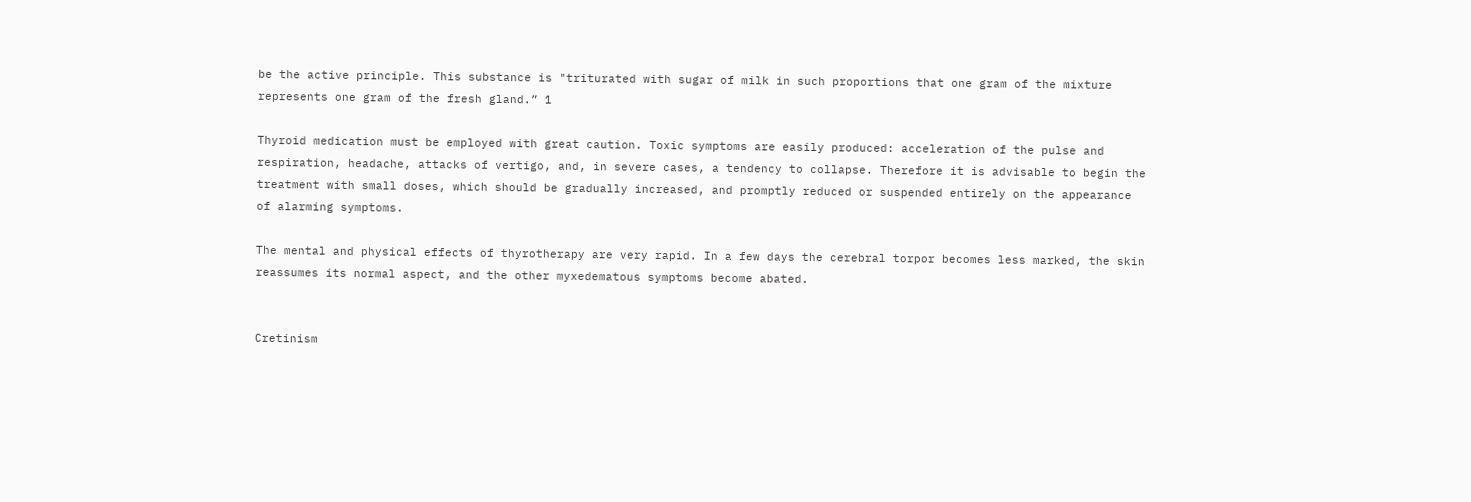be the active principle. This substance is "triturated with sugar of milk in such proportions that one gram of the mixture represents one gram of the fresh gland.” 1

Thyroid medication must be employed with great caution. Toxic symptoms are easily produced: acceleration of the pulse and respiration, headache, attacks of vertigo, and, in severe cases, a tendency to collapse. Therefore it is advisable to begin the treatment with small doses, which should be gradually increased, and promptly reduced or suspended entirely on the appearance of alarming symptoms.

The mental and physical effects of thyrotherapy are very rapid. In a few days the cerebral torpor becomes less marked, the skin reassumes its normal aspect, and the other myxedematous symptoms become abated.


Cretinism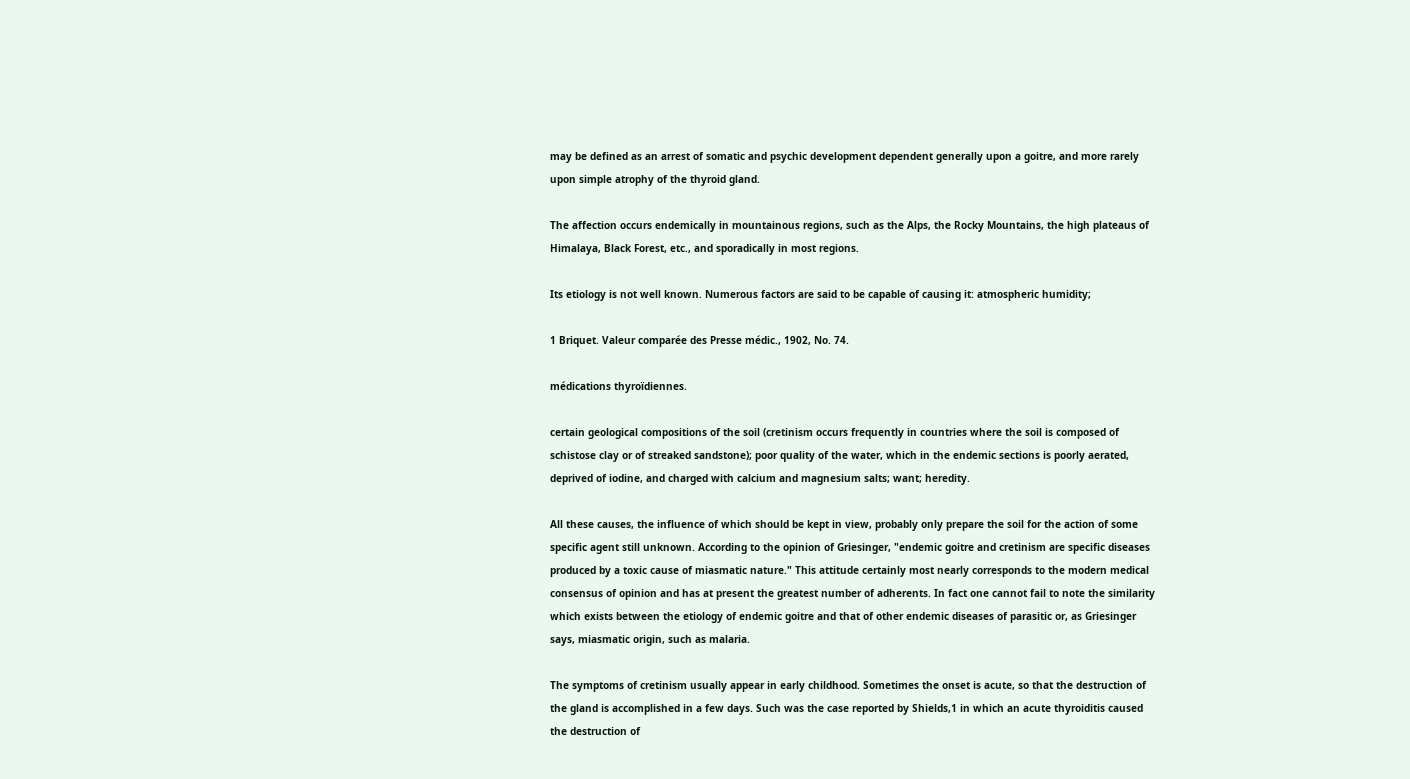may be defined as an arrest of somatic and psychic development dependent generally upon a goitre, and more rarely upon simple atrophy of the thyroid gland.

The affection occurs endemically in mountainous regions, such as the Alps, the Rocky Mountains, the high plateaus of Himalaya, Black Forest, etc., and sporadically in most regions.

Its etiology is not well known. Numerous factors are said to be capable of causing it: atmospheric humidity;

1 Briquet. Valeur comparée des Presse médic., 1902, No. 74.

médications thyroïdiennes.

certain geological compositions of the soil (cretinism occurs frequently in countries where the soil is composed of schistose clay or of streaked sandstone); poor quality of the water, which in the endemic sections is poorly aerated, deprived of iodine, and charged with calcium and magnesium salts; want; heredity.

All these causes, the influence of which should be kept in view, probably only prepare the soil for the action of some specific agent still unknown. According to the opinion of Griesinger, "endemic goitre and cretinism are specific diseases produced by a toxic cause of miasmatic nature." This attitude certainly most nearly corresponds to the modern medical consensus of opinion and has at present the greatest number of adherents. In fact one cannot fail to note the similarity which exists between the etiology of endemic goitre and that of other endemic diseases of parasitic or, as Griesinger says, miasmatic origin, such as malaria.

The symptoms of cretinism usually appear in early childhood. Sometimes the onset is acute, so that the destruction of the gland is accomplished in a few days. Such was the case reported by Shields,1 in which an acute thyroiditis caused the destruction of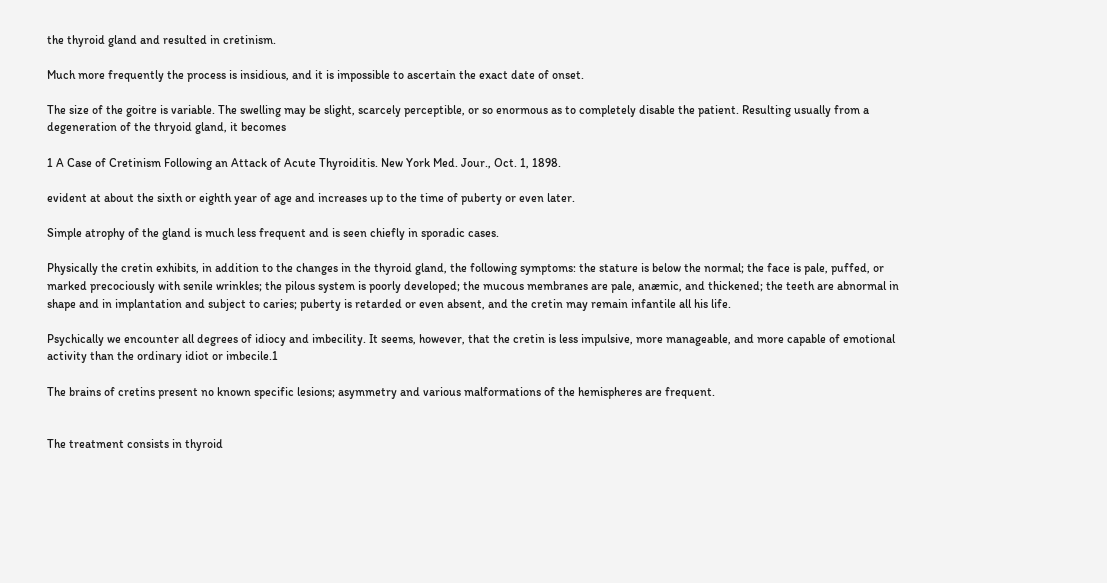the thyroid gland and resulted in cretinism.

Much more frequently the process is insidious, and it is impossible to ascertain the exact date of onset.

The size of the goitre is variable. The swelling may be slight, scarcely perceptible, or so enormous as to completely disable the patient. Resulting usually from a degeneration of the thryoid gland, it becomes

1 A Case of Cretinism Following an Attack of Acute Thyroiditis. New York Med. Jour., Oct. 1, 1898.

evident at about the sixth or eighth year of age and increases up to the time of puberty or even later.

Simple atrophy of the gland is much less frequent and is seen chiefly in sporadic cases.

Physically the cretin exhibits, in addition to the changes in the thyroid gland, the following symptoms: the stature is below the normal; the face is pale, puffed, or marked precociously with senile wrinkles; the pilous system is poorly developed; the mucous membranes are pale, anæmic, and thickened; the teeth are abnormal in shape and in implantation and subject to caries; puberty is retarded or even absent, and the cretin may remain infantile all his life.

Psychically we encounter all degrees of idiocy and imbecility. It seems, however, that the cretin is less impulsive, more manageable, and more capable of emotional activity than the ordinary idiot or imbecile.1

The brains of cretins present no known specific lesions; asymmetry and various malformations of the hemispheres are frequent.


The treatment consists in thyroid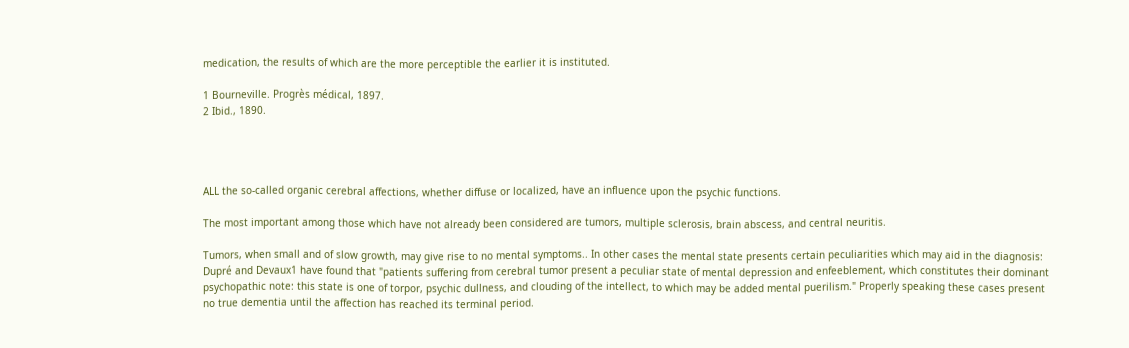medication, the results of which are the more perceptible the earlier it is instituted.

1 Bourneville. Progrès médical, 1897.
2 Ibid., 1890.




ALL the so-called organic cerebral affections, whether diffuse or localized, have an influence upon the psychic functions.

The most important among those which have not already been considered are tumors, multiple sclerosis, brain abscess, and central neuritis.

Tumors, when small and of slow growth, may give rise to no mental symptoms.. In other cases the mental state presents certain peculiarities which may aid in the diagnosis: Dupré and Devaux1 have found that "patients suffering from cerebral tumor present a peculiar state of mental depression and enfeeblement, which constitutes their dominant psychopathic note: this state is one of torpor, psychic dullness, and clouding of the intellect, to which may be added mental puerilism." Properly speaking these cases present no true dementia until the affection has reached its terminal period.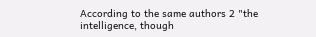According to the same authors 2 "the intelligence, though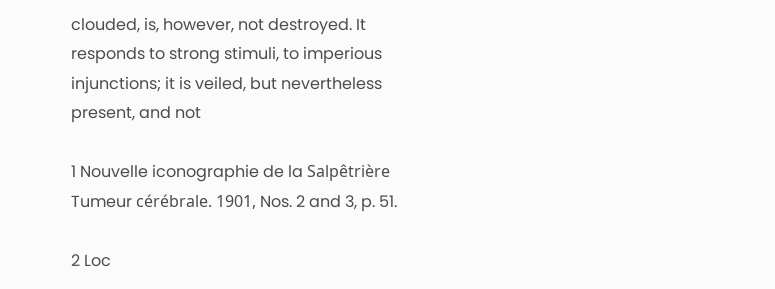clouded, is, however, not destroyed. It responds to strong stimuli, to imperious injunctions; it is veiled, but nevertheless present, and not

1 Nouvelle iconographie de la Salpêtrière Tumeur cérébrale. 1901, Nos. 2 and 3, p. 51.

2 Loc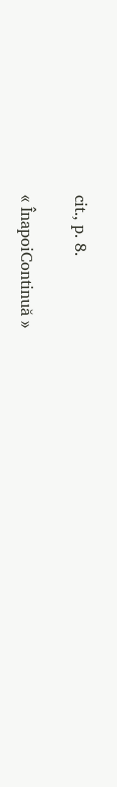cit., p. 8.

« ÎnapoiContinuă »